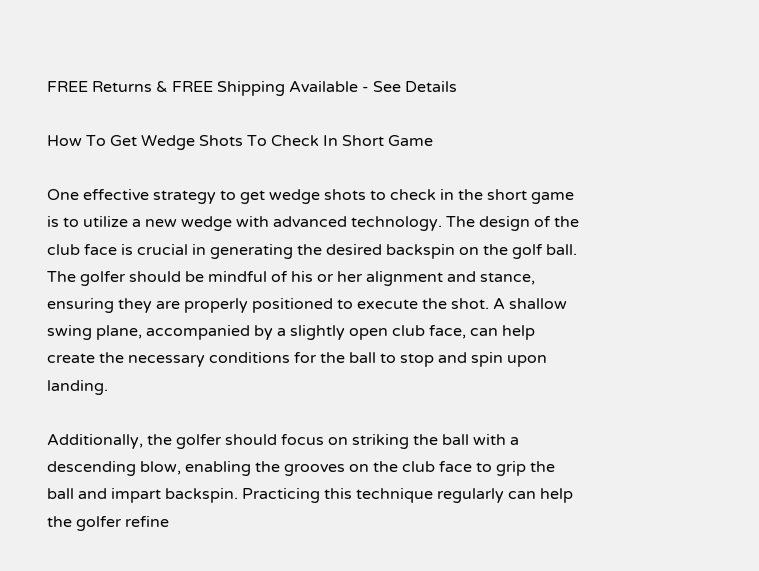FREE Returns & FREE Shipping Available - See Details

How To Get Wedge Shots To Check In Short Game

One effective strategy to get wedge shots to check in the short game is to utilize a new wedge with advanced technology. The design of the club face is crucial in generating the desired backspin on the golf ball. The golfer should be mindful of his or her alignment and stance, ensuring they are properly positioned to execute the shot. A shallow swing plane, accompanied by a slightly open club face, can help create the necessary conditions for the ball to stop and spin upon landing.

Additionally, the golfer should focus on striking the ball with a descending blow, enabling the grooves on the club face to grip the ball and impart backspin. Practicing this technique regularly can help the golfer refine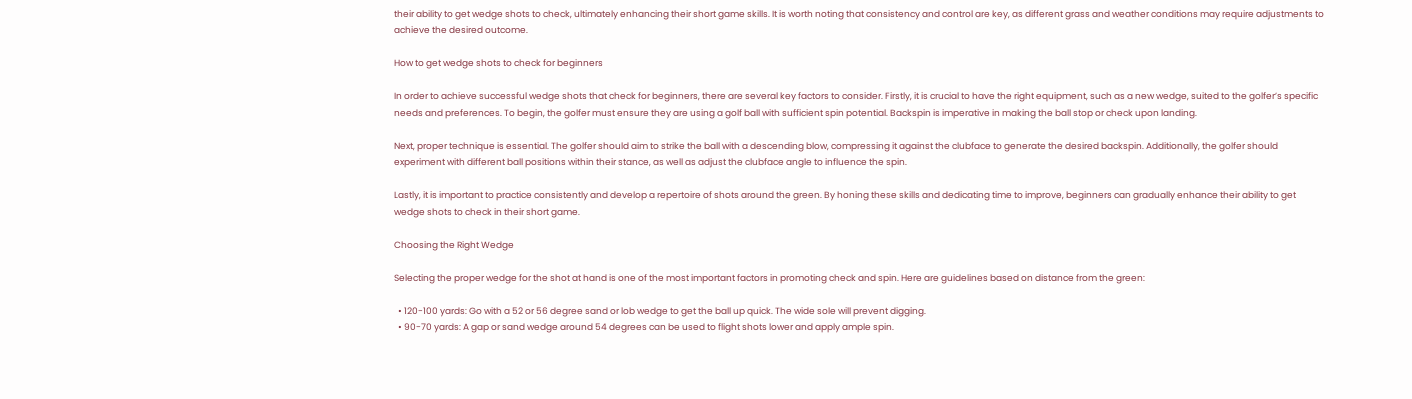their ability to get wedge shots to check, ultimately enhancing their short game skills. It is worth noting that consistency and control are key, as different grass and weather conditions may require adjustments to achieve the desired outcome.

How to get wedge shots to check for beginners

In order to achieve successful wedge shots that check for beginners, there are several key factors to consider. Firstly, it is crucial to have the right equipment, such as a new wedge, suited to the golfer’s specific needs and preferences. To begin, the golfer must ensure they are using a golf ball with sufficient spin potential. Backspin is imperative in making the ball stop or check upon landing.

Next, proper technique is essential. The golfer should aim to strike the ball with a descending blow, compressing it against the clubface to generate the desired backspin. Additionally, the golfer should experiment with different ball positions within their stance, as well as adjust the clubface angle to influence the spin.

Lastly, it is important to practice consistently and develop a repertoire of shots around the green. By honing these skills and dedicating time to improve, beginners can gradually enhance their ability to get wedge shots to check in their short game.

Choosing the Right Wedge

Selecting the proper wedge for the shot at hand is one of the most important factors in promoting check and spin. Here are guidelines based on distance from the green:

  • 120-100 yards: Go with a 52 or 56 degree sand or lob wedge to get the ball up quick. The wide sole will prevent digging.
  • 90-70 yards: A gap or sand wedge around 54 degrees can be used to flight shots lower and apply ample spin.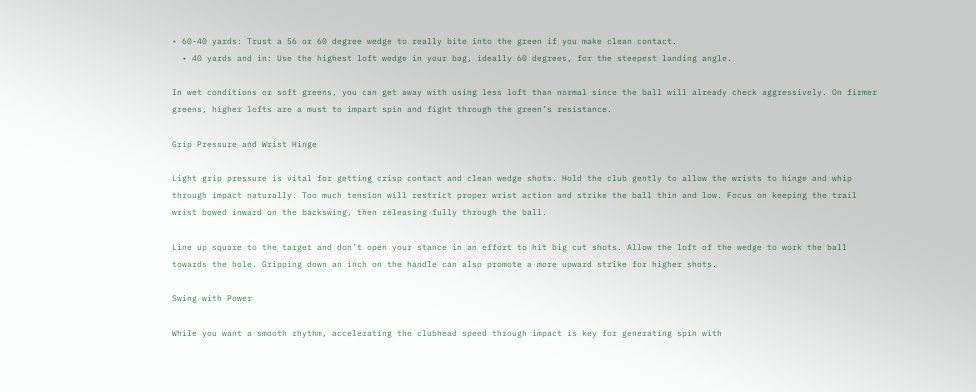• 60-40 yards: Trust a 56 or 60 degree wedge to really bite into the green if you make clean contact.
  • 40 yards and in: Use the highest loft wedge in your bag, ideally 60 degrees, for the steepest landing angle.

In wet conditions or soft greens, you can get away with using less loft than normal since the ball will already check aggressively. On firmer greens, higher lofts are a must to impart spin and fight through the green’s resistance.

Grip Pressure and Wrist Hinge

Light grip pressure is vital for getting crisp contact and clean wedge shots. Hold the club gently to allow the wrists to hinge and whip through impact naturally. Too much tension will restrict proper wrist action and strike the ball thin and low. Focus on keeping the trail wrist bowed inward on the backswing, then releasing fully through the ball.

Line up square to the target and don’t open your stance in an effort to hit big cut shots. Allow the loft of the wedge to work the ball towards the hole. Gripping down an inch on the handle can also promote a more upward strike for higher shots.

Swing with Power

While you want a smooth rhythm, accelerating the clubhead speed through impact is key for generating spin with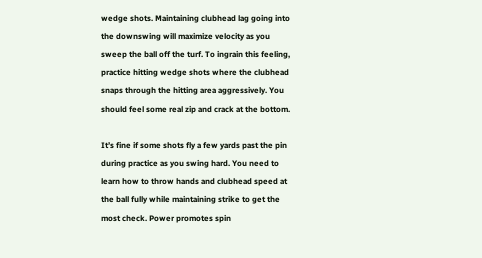wedge shots. Maintaining clubhead lag going into the downswing will maximize velocity as you sweep the ball off the turf. To ingrain this feeling, practice hitting wedge shots where the clubhead snaps through the hitting area aggressively. You should feel some real zip and crack at the bottom.

It’s fine if some shots fly a few yards past the pin during practice as you swing hard. You need to learn how to throw hands and clubhead speed at the ball fully while maintaining strike to get the most check. Power promotes spin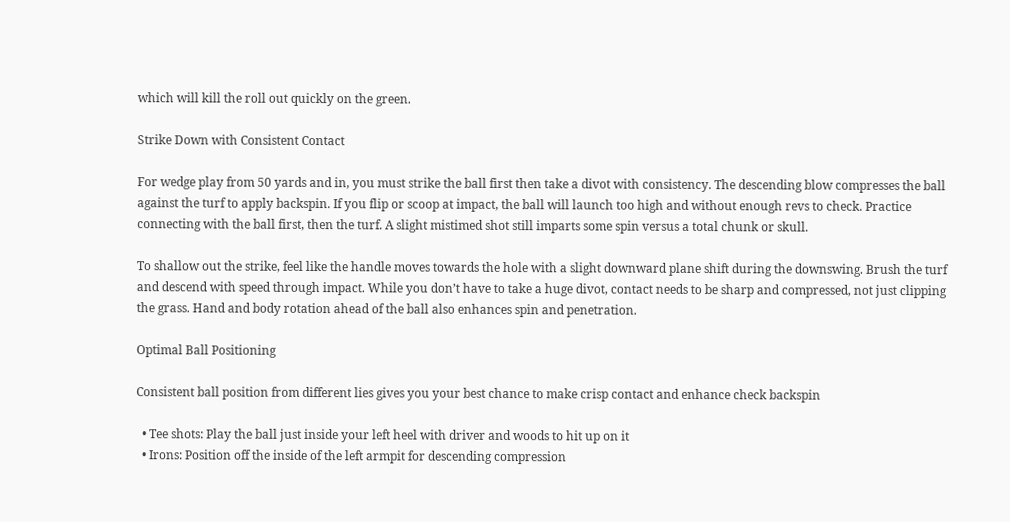which will kill the roll out quickly on the green.

Strike Down with Consistent Contact

For wedge play from 50 yards and in, you must strike the ball first then take a divot with consistency. The descending blow compresses the ball against the turf to apply backspin. If you flip or scoop at impact, the ball will launch too high and without enough revs to check. Practice connecting with the ball first, then the turf. A slight mistimed shot still imparts some spin versus a total chunk or skull.

To shallow out the strike, feel like the handle moves towards the hole with a slight downward plane shift during the downswing. Brush the turf and descend with speed through impact. While you don’t have to take a huge divot, contact needs to be sharp and compressed, not just clipping the grass. Hand and body rotation ahead of the ball also enhances spin and penetration.

Optimal Ball Positioning

Consistent ball position from different lies gives you your best chance to make crisp contact and enhance check backspin

  • Tee shots: Play the ball just inside your left heel with driver and woods to hit up on it
  • Irons: Position off the inside of the left armpit for descending compression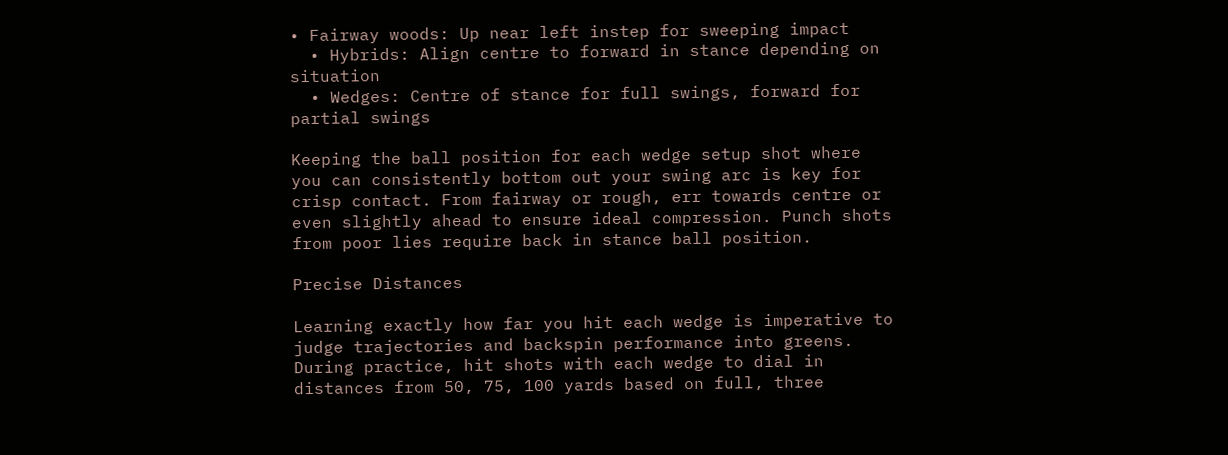• Fairway woods: Up near left instep for sweeping impact
  • Hybrids: Align centre to forward in stance depending on situation
  • Wedges: Centre of stance for full swings, forward for partial swings

Keeping the ball position for each wedge setup shot where you can consistently bottom out your swing arc is key for crisp contact. From fairway or rough, err towards centre or even slightly ahead to ensure ideal compression. Punch shots from poor lies require back in stance ball position.

Precise Distances

Learning exactly how far you hit each wedge is imperative to judge trajectories and backspin performance into greens. During practice, hit shots with each wedge to dial in distances from 50, 75, 100 yards based on full, three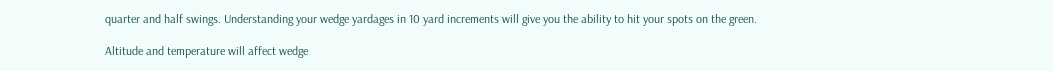quarter and half swings. Understanding your wedge yardages in 10 yard increments will give you the ability to hit your spots on the green.

Altitude and temperature will affect wedge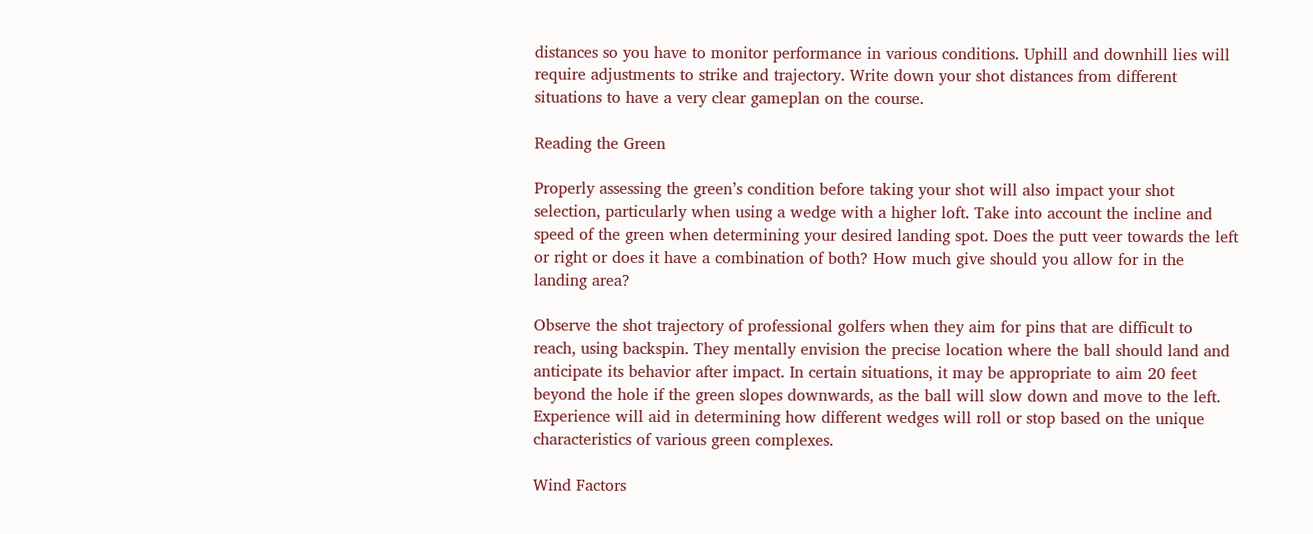distances so you have to monitor performance in various conditions. Uphill and downhill lies will require adjustments to strike and trajectory. Write down your shot distances from different situations to have a very clear gameplan on the course.

Reading the Green

Properly assessing the green’s condition before taking your shot will also impact your shot selection, particularly when using a wedge with a higher loft. Take into account the incline and speed of the green when determining your desired landing spot. Does the putt veer towards the left or right or does it have a combination of both? How much give should you allow for in the landing area?

Observe the shot trajectory of professional golfers when they aim for pins that are difficult to reach, using backspin. They mentally envision the precise location where the ball should land and anticipate its behavior after impact. In certain situations, it may be appropriate to aim 20 feet beyond the hole if the green slopes downwards, as the ball will slow down and move to the left. Experience will aid in determining how different wedges will roll or stop based on the unique characteristics of various green complexes.

Wind Factors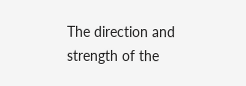The direction and strength of the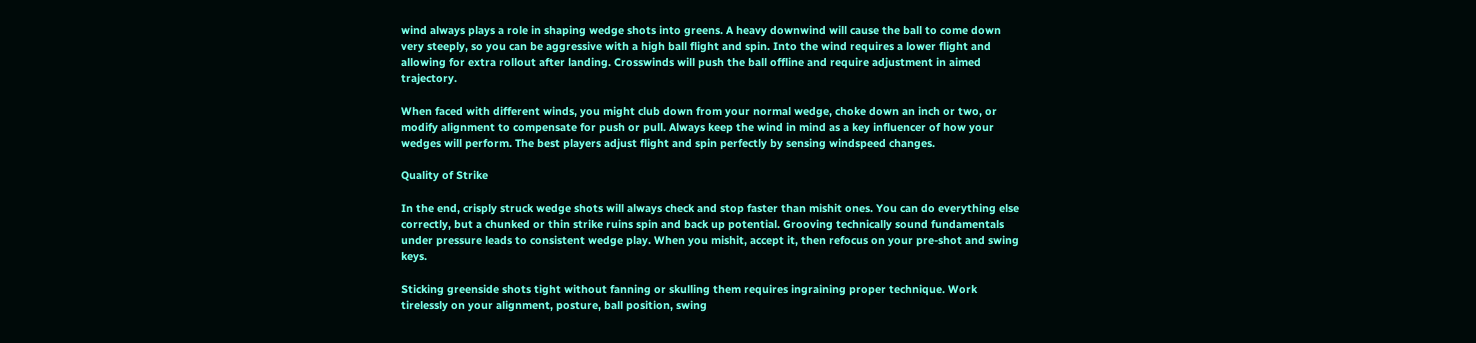wind always plays a role in shaping wedge shots into greens. A heavy downwind will cause the ball to come down very steeply, so you can be aggressive with a high ball flight and spin. Into the wind requires a lower flight and allowing for extra rollout after landing. Crosswinds will push the ball offline and require adjustment in aimed trajectory.

When faced with different winds, you might club down from your normal wedge, choke down an inch or two, or modify alignment to compensate for push or pull. Always keep the wind in mind as a key influencer of how your wedges will perform. The best players adjust flight and spin perfectly by sensing windspeed changes.

Quality of Strike

In the end, crisply struck wedge shots will always check and stop faster than mishit ones. You can do everything else correctly, but a chunked or thin strike ruins spin and back up potential. Grooving technically sound fundamentals under pressure leads to consistent wedge play. When you mishit, accept it, then refocus on your pre-shot and swing keys.

Sticking greenside shots tight without fanning or skulling them requires ingraining proper technique. Work tirelessly on your alignment, posture, ball position, swing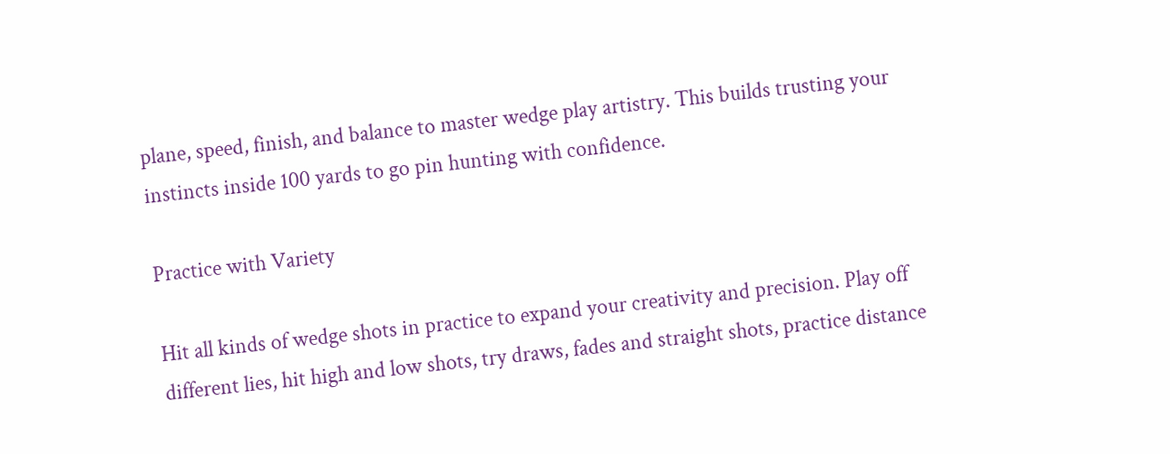plane, speed, finish, and balance to master wedge play artistry. This builds trusting your instincts inside 100 yards to go pin hunting with confidence.

Practice with Variety

Hit all kinds of wedge shots in practice to expand your creativity and precision. Play off different lies, hit high and low shots, try draws, fades and straight shots, practice distance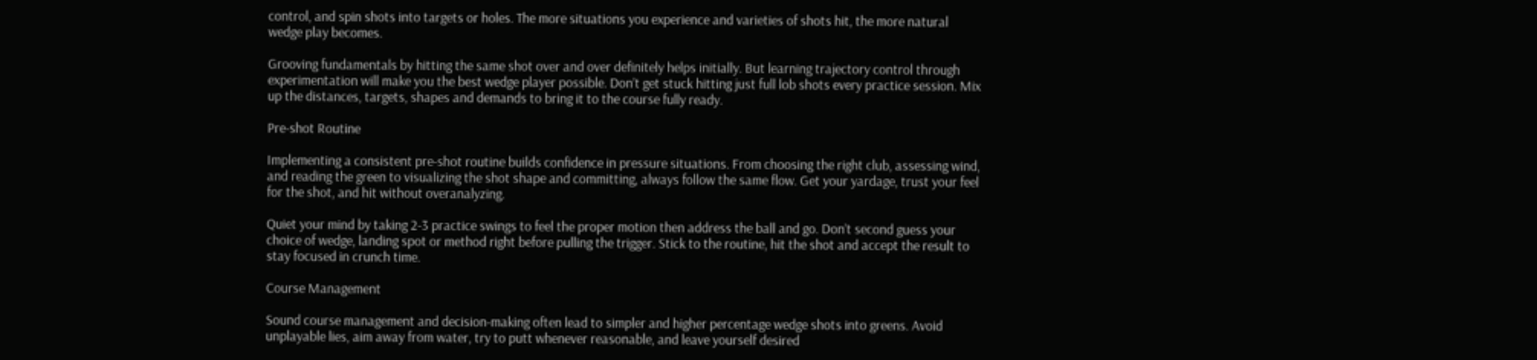control, and spin shots into targets or holes. The more situations you experience and varieties of shots hit, the more natural wedge play becomes.

Grooving fundamentals by hitting the same shot over and over definitely helps initially. But learning trajectory control through experimentation will make you the best wedge player possible. Don’t get stuck hitting just full lob shots every practice session. Mix up the distances, targets, shapes and demands to bring it to the course fully ready.

Pre-shot Routine

Implementing a consistent pre-shot routine builds confidence in pressure situations. From choosing the right club, assessing wind, and reading the green to visualizing the shot shape and committing, always follow the same flow. Get your yardage, trust your feel for the shot, and hit without overanalyzing.

Quiet your mind by taking 2-3 practice swings to feel the proper motion then address the ball and go. Don’t second guess your choice of wedge, landing spot or method right before pulling the trigger. Stick to the routine, hit the shot and accept the result to stay focused in crunch time.

Course Management

Sound course management and decision-making often lead to simpler and higher percentage wedge shots into greens. Avoid unplayable lies, aim away from water, try to putt whenever reasonable, and leave yourself desired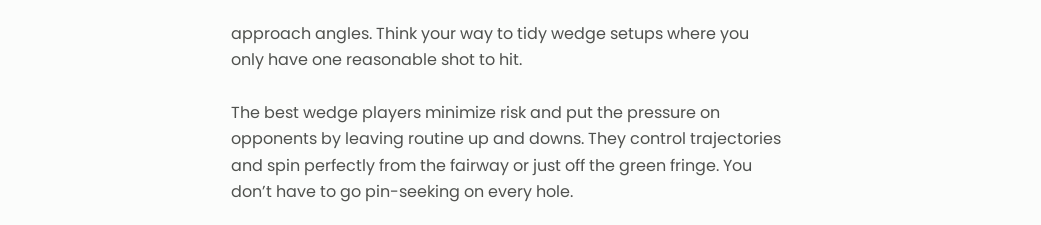approach angles. Think your way to tidy wedge setups where you only have one reasonable shot to hit.

The best wedge players minimize risk and put the pressure on opponents by leaving routine up and downs. They control trajectories and spin perfectly from the fairway or just off the green fringe. You don’t have to go pin-seeking on every hole.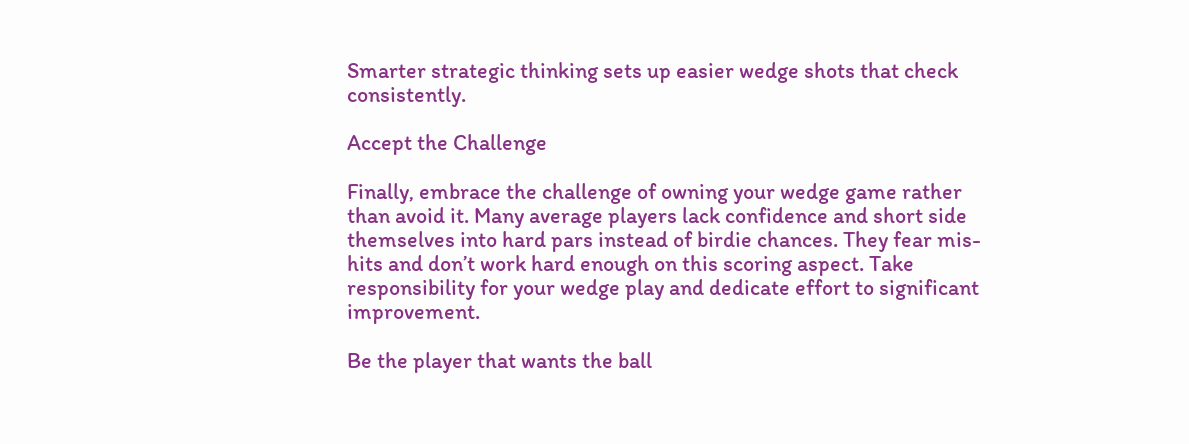Smarter strategic thinking sets up easier wedge shots that check consistently.

Accept the Challenge

Finally, embrace the challenge of owning your wedge game rather than avoid it. Many average players lack confidence and short side themselves into hard pars instead of birdie chances. They fear mis-hits and don’t work hard enough on this scoring aspect. Take responsibility for your wedge play and dedicate effort to significant improvement.

Be the player that wants the ball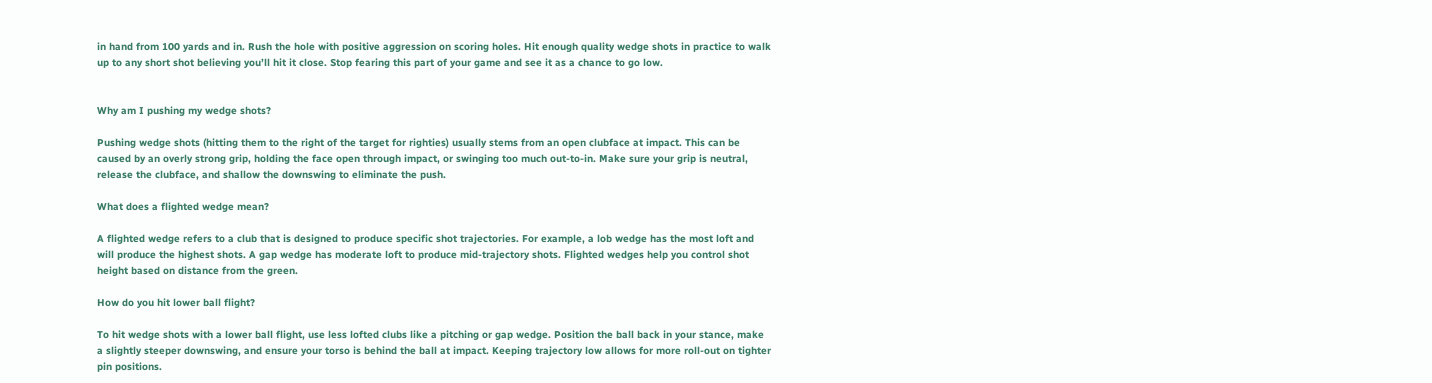in hand from 100 yards and in. Rush the hole with positive aggression on scoring holes. Hit enough quality wedge shots in practice to walk up to any short shot believing you’ll hit it close. Stop fearing this part of your game and see it as a chance to go low.


Why am I pushing my wedge shots?

Pushing wedge shots (hitting them to the right of the target for righties) usually stems from an open clubface at impact. This can be caused by an overly strong grip, holding the face open through impact, or swinging too much out-to-in. Make sure your grip is neutral, release the clubface, and shallow the downswing to eliminate the push.

What does a flighted wedge mean?

A flighted wedge refers to a club that is designed to produce specific shot trajectories. For example, a lob wedge has the most loft and will produce the highest shots. A gap wedge has moderate loft to produce mid-trajectory shots. Flighted wedges help you control shot height based on distance from the green.

How do you hit lower ball flight?

To hit wedge shots with a lower ball flight, use less lofted clubs like a pitching or gap wedge. Position the ball back in your stance, make a slightly steeper downswing, and ensure your torso is behind the ball at impact. Keeping trajectory low allows for more roll-out on tighter pin positions.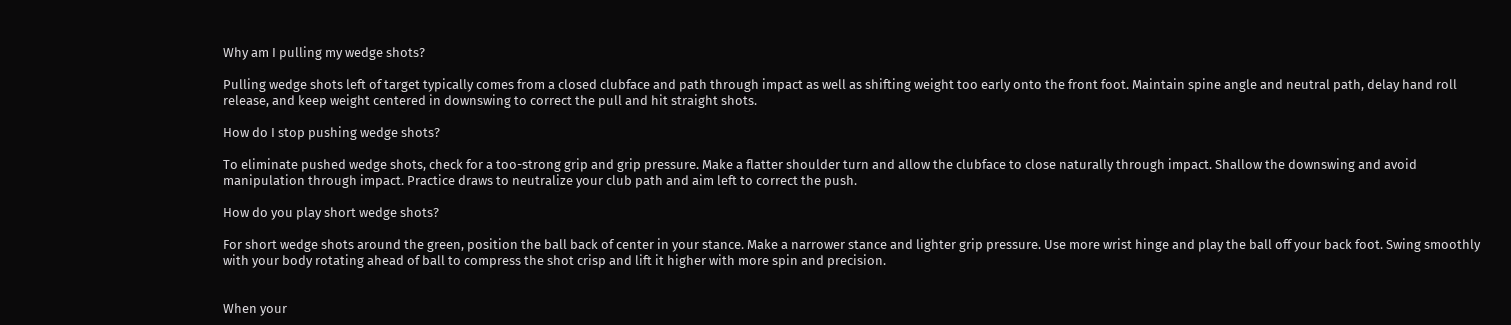Why am I pulling my wedge shots?

Pulling wedge shots left of target typically comes from a closed clubface and path through impact as well as shifting weight too early onto the front foot. Maintain spine angle and neutral path, delay hand roll release, and keep weight centered in downswing to correct the pull and hit straight shots.

How do I stop pushing wedge shots?

To eliminate pushed wedge shots, check for a too-strong grip and grip pressure. Make a flatter shoulder turn and allow the clubface to close naturally through impact. Shallow the downswing and avoid manipulation through impact. Practice draws to neutralize your club path and aim left to correct the push.

How do you play short wedge shots?

For short wedge shots around the green, position the ball back of center in your stance. Make a narrower stance and lighter grip pressure. Use more wrist hinge and play the ball off your back foot. Swing smoothly with your body rotating ahead of ball to compress the shot crisp and lift it higher with more spin and precision.


When your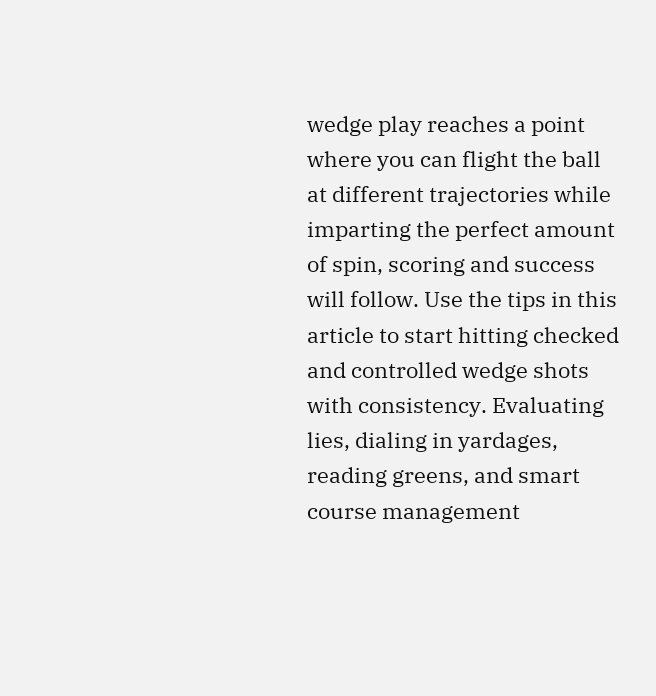wedge play reaches a point where you can flight the ball at different trajectories while imparting the perfect amount of spin, scoring and success will follow. Use the tips in this article to start hitting checked and controlled wedge shots with consistency. Evaluating lies, dialing in yardages, reading greens, and smart course management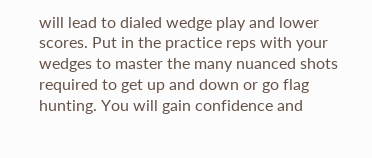will lead to dialed wedge play and lower scores. Put in the practice reps with your wedges to master the many nuanced shots required to get up and down or go flag hunting. You will gain confidence and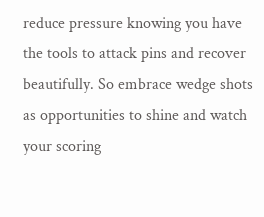reduce pressure knowing you have the tools to attack pins and recover beautifully. So embrace wedge shots as opportunities to shine and watch your scoring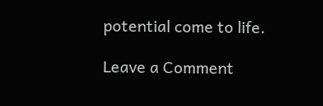potential come to life.

Leave a Comment